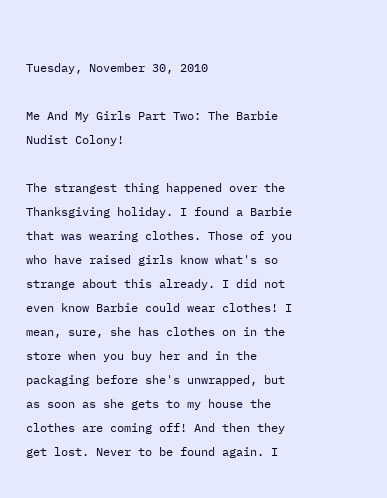Tuesday, November 30, 2010

Me And My Girls Part Two: The Barbie Nudist Colony!

The strangest thing happened over the Thanksgiving holiday. I found a Barbie that was wearing clothes. Those of you who have raised girls know what's so strange about this already. I did not even know Barbie could wear clothes! I mean, sure, she has clothes on in the store when you buy her and in the packaging before she's unwrapped, but as soon as she gets to my house the clothes are coming off! And then they get lost. Never to be found again. I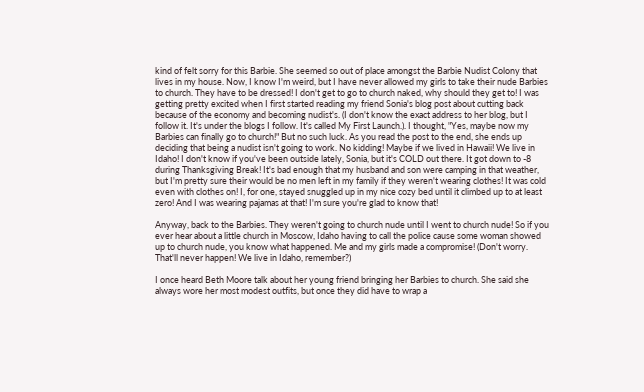kind of felt sorry for this Barbie. She seemed so out of place amongst the Barbie Nudist Colony that lives in my house. Now, I know I'm weird, but I have never allowed my girls to take their nude Barbies to church. They have to be dressed! I don't get to go to church naked, why should they get to! I was getting pretty excited when I first started reading my friend Sonia's blog post about cutting back because of the economy and becoming nudist's. (I don't know the exact address to her blog, but I follow it. It's under the blogs I follow. It's called My First Launch.). I thought, "Yes, maybe now my Barbies can finally go to church!" But no such luck. As you read the post to the end, she ends up deciding that being a nudist isn't going to work. No kidding! Maybe if we lived in Hawaii! We live in Idaho! I don't know if you've been outside lately, Sonia, but it's COLD out there. It got down to -8 during Thanksgiving Break! It's bad enough that my husband and son were camping in that weather, but I'm pretty sure their would be no men left in my family if they weren't wearing clothes! It was cold even with clothes on! I, for one, stayed snuggled up in my nice cozy bed until it climbed up to at least zero! And I was wearing pajamas at that! I'm sure you're glad to know that!

Anyway, back to the Barbies. They weren't going to church nude until I went to church nude! So if you ever hear about a little church in Moscow, Idaho having to call the police cause some woman showed up to church nude, you know what happened. Me and my girls made a compromise! (Don't worry. That'll never happen! We live in Idaho, remember?)

I once heard Beth Moore talk about her young friend bringing her Barbies to church. She said she always wore her most modest outfits, but once they did have to wrap a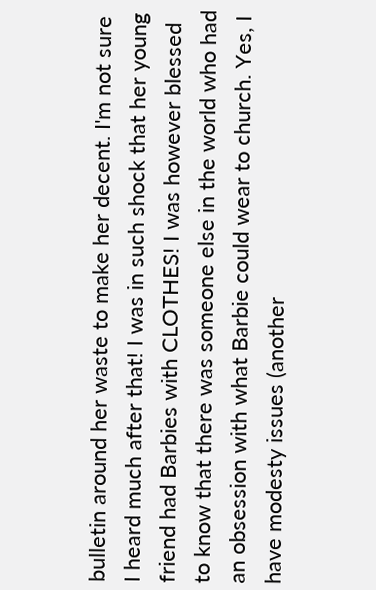bulletin around her waste to make her decent. I'm not sure I heard much after that! I was in such shock that her young friend had Barbies with CLOTHES! I was however blessed to know that there was someone else in the world who had an obsession with what Barbie could wear to church. Yes, I have modesty issues (another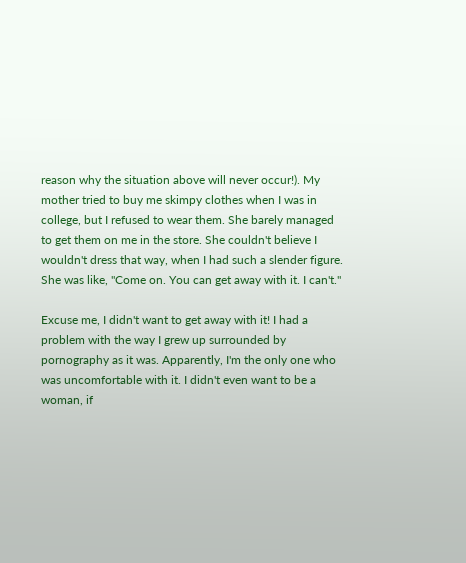reason why the situation above will never occur!). My mother tried to buy me skimpy clothes when I was in college, but I refused to wear them. She barely managed to get them on me in the store. She couldn't believe I wouldn't dress that way, when I had such a slender figure. She was like, "Come on. You can get away with it. I can't."

Excuse me, I didn't want to get away with it! I had a problem with the way I grew up surrounded by pornography as it was. Apparently, I'm the only one who was uncomfortable with it. I didn't even want to be a woman, if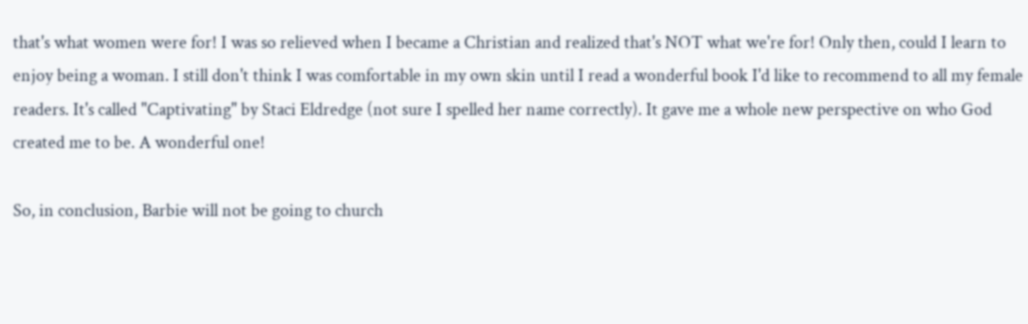that's what women were for! I was so relieved when I became a Christian and realized that's NOT what we're for! Only then, could I learn to enjoy being a woman. I still don't think I was comfortable in my own skin until I read a wonderful book I'd like to recommend to all my female readers. It's called "Captivating" by Staci Eldredge (not sure I spelled her name correctly). It gave me a whole new perspective on who God created me to be. A wonderful one!

So, in conclusion, Barbie will not be going to church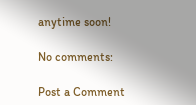anytime soon!

No comments:

Post a Comment